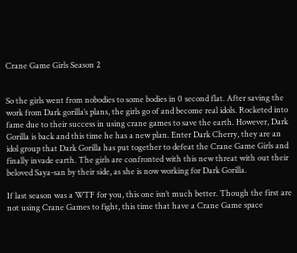Crane Game Girls Season 2


So the girls went from nobodies to some bodies in 0 second flat. After saving the work from Dark gorilla’s plans, the girls go of and become real idols. Rocketed into fame due to their success in using crane games to save the earth. However, Dark Gorilla is back and this time he has a new plan. Enter Dark Cherry, they are an idol group that Dark Gorilla has put together to defeat the Crane Game Girls and finally invade earth. The girls are confronted with this new threat with out their beloved Saya-san by their side, as she is now working for Dark Gorilla.

If last season was a WTF for you, this one isn’t much better. Though the first are not using Crane Games to fight, this time that have a Crane Game space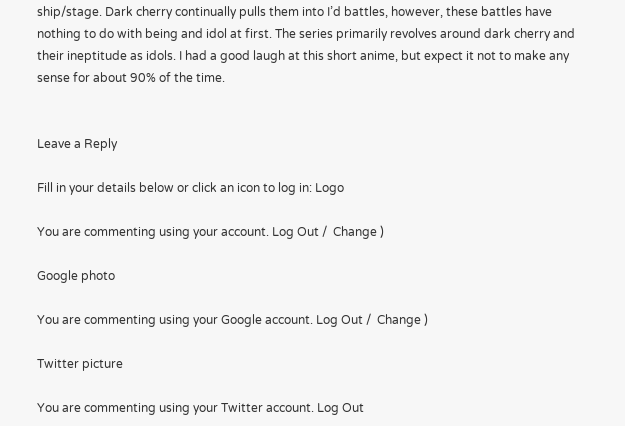ship/stage. Dark cherry continually pulls them into I’d battles, however, these battles have nothing to do with being and idol at first. The series primarily revolves around dark cherry and their ineptitude as idols. I had a good laugh at this short anime, but expect it not to make any sense for about 90% of the time.


Leave a Reply

Fill in your details below or click an icon to log in: Logo

You are commenting using your account. Log Out /  Change )

Google photo

You are commenting using your Google account. Log Out /  Change )

Twitter picture

You are commenting using your Twitter account. Log Out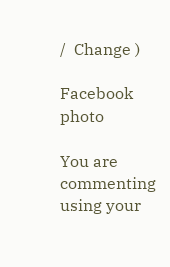/  Change )

Facebook photo

You are commenting using your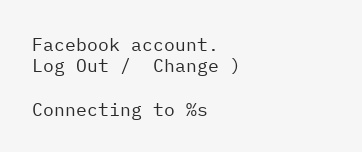Facebook account. Log Out /  Change )

Connecting to %s